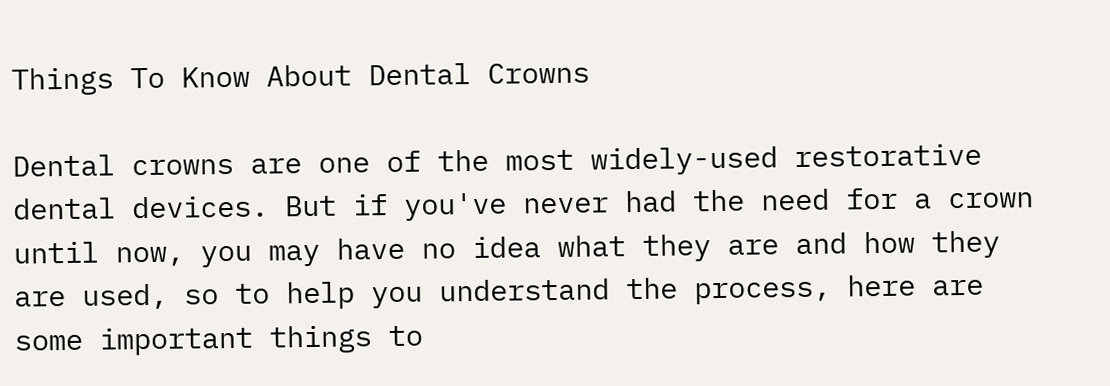Things To Know About Dental Crowns

Dental crowns are one of the most widely-used restorative dental devices. But if you've never had the need for a crown until now, you may have no idea what they are and how they are used, so to help you understand the process, here are some important things to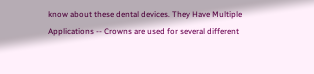know about these dental devices. They Have Multiple Applications -- Crowns are used for several different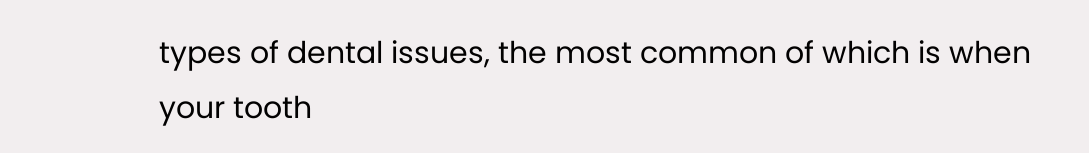types of dental issues, the most common of which is when your tooth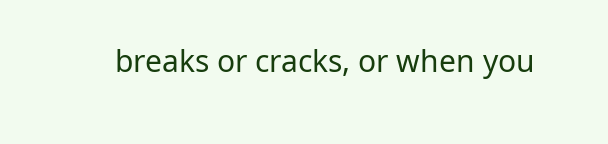breaks or cracks, or when you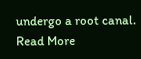undergo a root canal. Read More